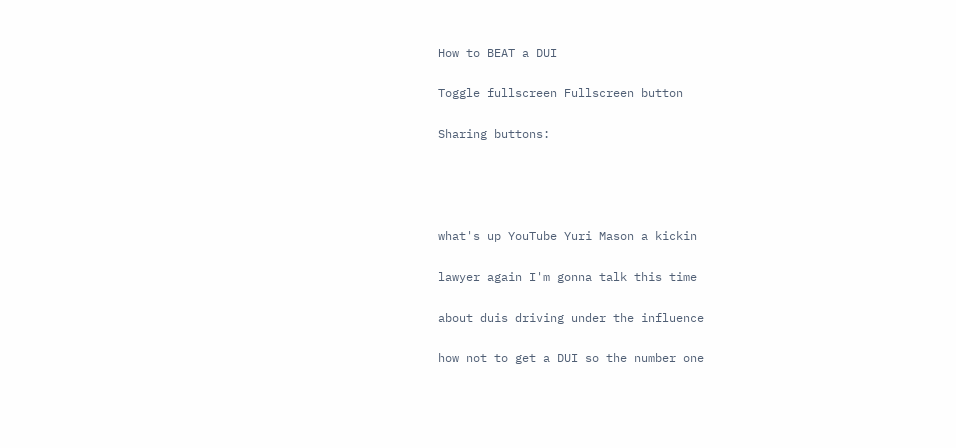How to BEAT a DUI

Toggle fullscreen Fullscreen button

Sharing buttons:




what's up YouTube Yuri Mason a kickin

lawyer again I'm gonna talk this time

about duis driving under the influence

how not to get a DUI so the number one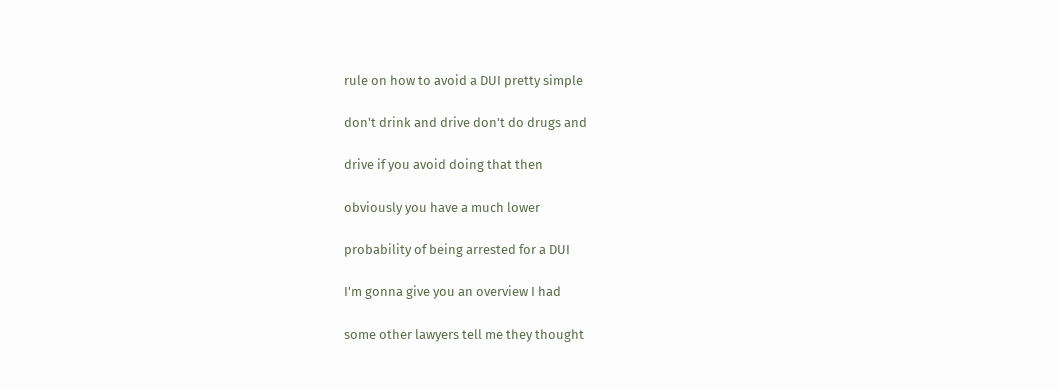rule on how to avoid a DUI pretty simple

don't drink and drive don't do drugs and

drive if you avoid doing that then

obviously you have a much lower

probability of being arrested for a DUI

I'm gonna give you an overview I had

some other lawyers tell me they thought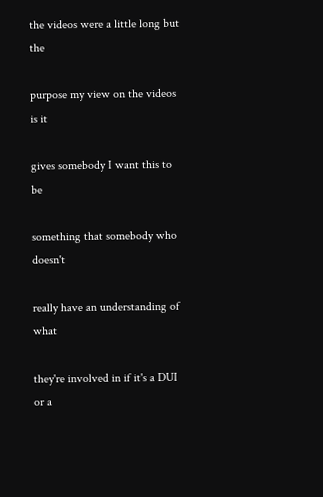the videos were a little long but the

purpose my view on the videos is it

gives somebody I want this to be

something that somebody who doesn't

really have an understanding of what

they're involved in if it's a DUI or a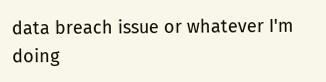data breach issue or whatever I'm doing